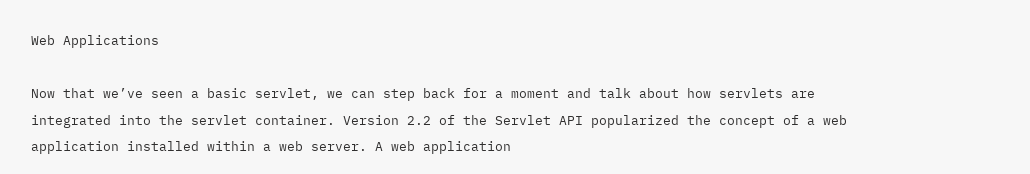Web Applications

Now that we’ve seen a basic servlet, we can step back for a moment and talk about how servlets are integrated into the servlet container. Version 2.2 of the Servlet API popularized the concept of a web application installed within a web server. A web application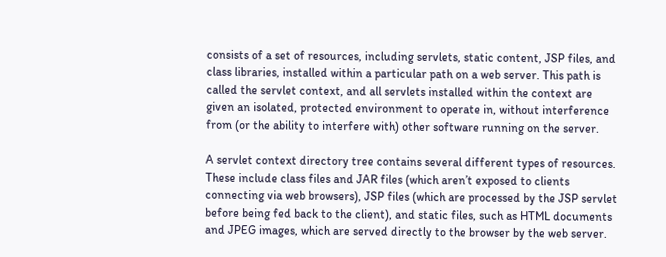consists of a set of resources, including servlets, static content, JSP files, and class libraries, installed within a particular path on a web server. This path is called the servlet context, and all servlets installed within the context are given an isolated, protected environment to operate in, without interference from (or the ability to interfere with) other software running on the server.

A servlet context directory tree contains several different types of resources. These include class files and JAR files (which aren’t exposed to clients connecting via web browsers), JSP files (which are processed by the JSP servlet before being fed back to the client), and static files, such as HTML documents and JPEG images, which are served directly to the browser by the web server.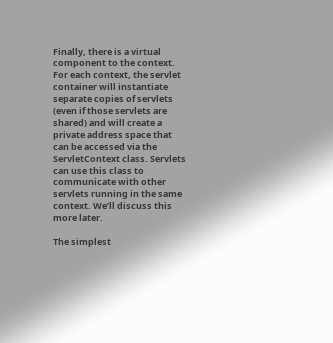Finally, there is a virtual component to the context. For each context, the servlet container will instantiate separate copies of servlets (even if those servlets are shared) and will create a private address space that can be accessed via the ServletContext class. Servlets can use this class to communicate with other servlets running in the same context. We’ll discuss this more later.

The simplest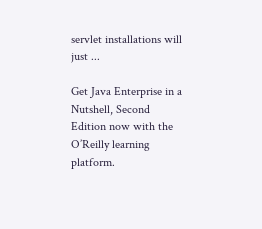servlet installations will just ...

Get Java Enterprise in a Nutshell, Second Edition now with the O’Reilly learning platform.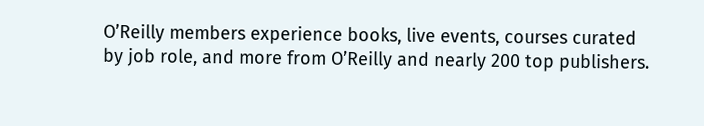O’Reilly members experience books, live events, courses curated by job role, and more from O’Reilly and nearly 200 top publishers.